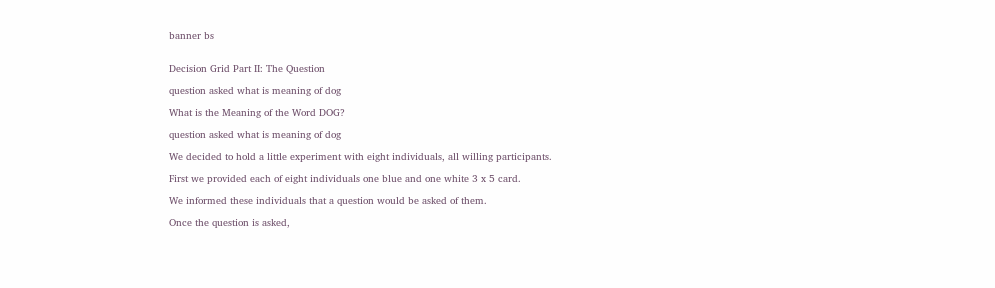banner bs


Decision Grid Part II: The Question

question asked what is meaning of dog

What is the Meaning of the Word DOG?

question asked what is meaning of dog

We decided to hold a little experiment with eight individuals, all willing participants.

First we provided each of eight individuals one blue and one white 3 x 5 card.

We informed these individuals that a question would be asked of them.

Once the question is asked,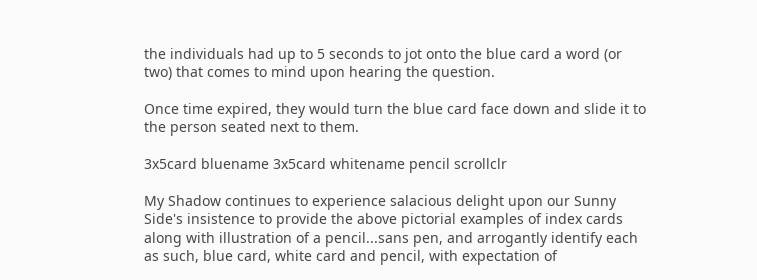the individuals had up to 5 seconds to jot onto the blue card a word (or two) that comes to mind upon hearing the question.

Once time expired, they would turn the blue card face down and slide it to the person seated next to them.

3x5card bluename 3x5card whitename pencil scrollclr

My Shadow continues to experience salacious delight upon our Sunny Side's insistence to provide the above pictorial examples of index cards along with illustration of a pencil...sans pen, and arrogantly identify each as such, blue card, white card and pencil, with expectation of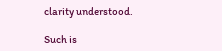clarity understood.

Such is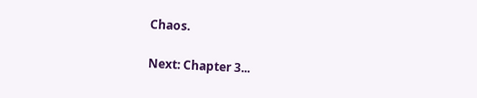Chaos.

Next: Chapter 3...